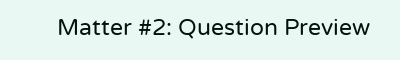Matter #2: Question Preview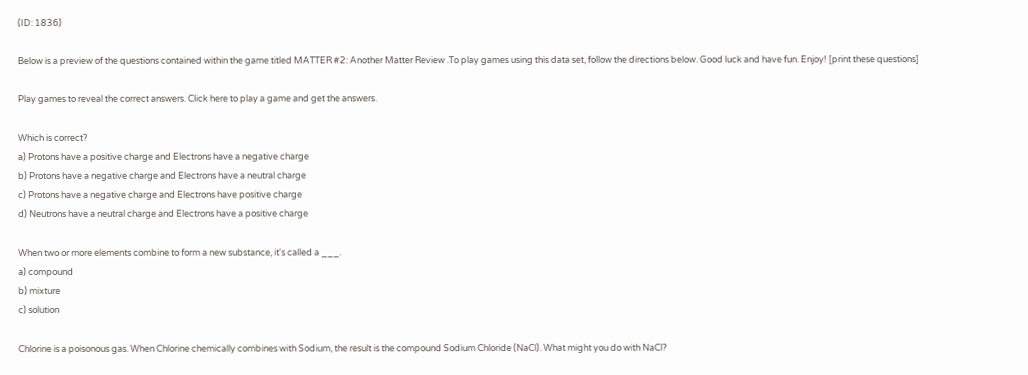(ID: 1836)

Below is a preview of the questions contained within the game titled MATTER #2: Another Matter Review .To play games using this data set, follow the directions below. Good luck and have fun. Enjoy! [print these questions]

Play games to reveal the correct answers. Click here to play a game and get the answers.

Which is correct?
a) Protons have a positive charge and Electrons have a negative charge
b) Protons have a negative charge and Electrons have a neutral charge
c) Protons have a negative charge and Electrons have positive charge
d) Neutrons have a neutral charge and Electrons have a positive charge

When two or more elements combine to form a new substance, it's called a ___.
a) compound
b) mixture
c) solution

Chlorine is a poisonous gas. When Chlorine chemically combines with Sodium, the result is the compound Sodium Chloride (NaCl). What might you do with NaCl?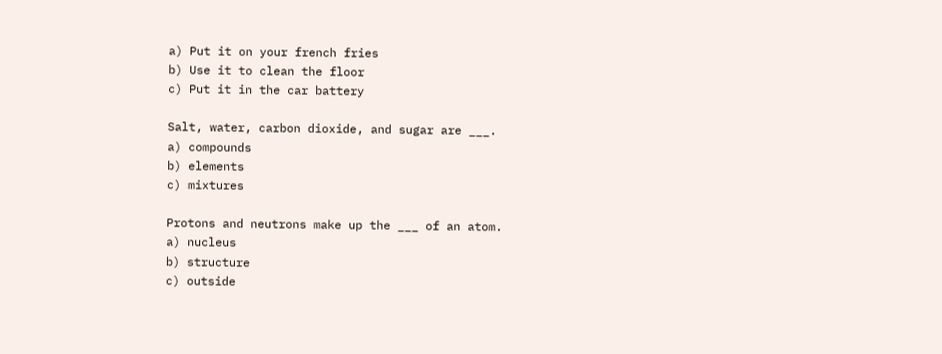a) Put it on your french fries
b) Use it to clean the floor
c) Put it in the car battery

Salt, water, carbon dioxide, and sugar are ___.
a) compounds
b) elements
c) mixtures

Protons and neutrons make up the ___ of an atom.
a) nucleus
b) structure
c) outside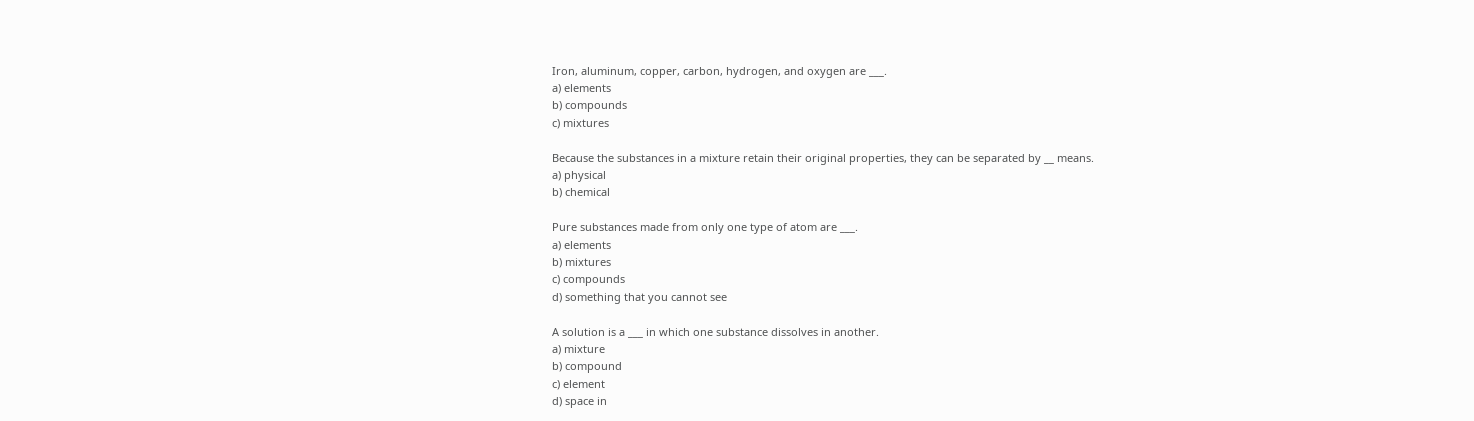Iron, aluminum, copper, carbon, hydrogen, and oxygen are ___.
a) elements
b) compounds
c) mixtures

Because the substances in a mixture retain their original properties, they can be separated by __ means.
a) physical
b) chemical

Pure substances made from only one type of atom are ___.
a) elements
b) mixtures
c) compounds
d) something that you cannot see

A solution is a ___ in which one substance dissolves in another.
a) mixture
b) compound
c) element
d) space in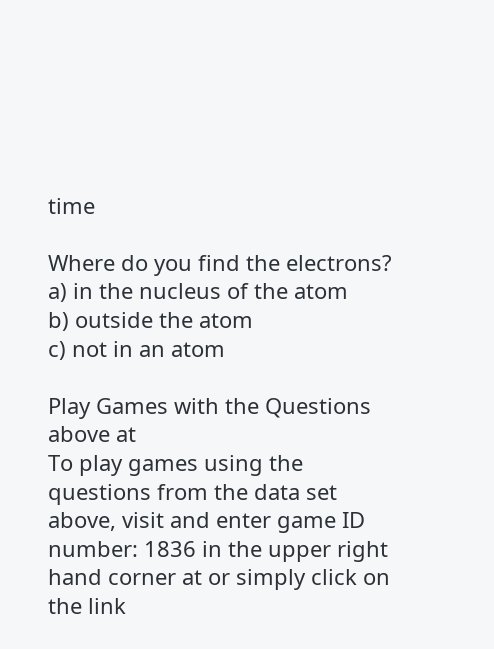time

Where do you find the electrons?
a) in the nucleus of the atom
b) outside the atom
c) not in an atom

Play Games with the Questions above at
To play games using the questions from the data set above, visit and enter game ID number: 1836 in the upper right hand corner at or simply click on the link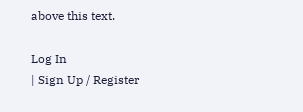above this text.

Log In
| Sign Up / Register